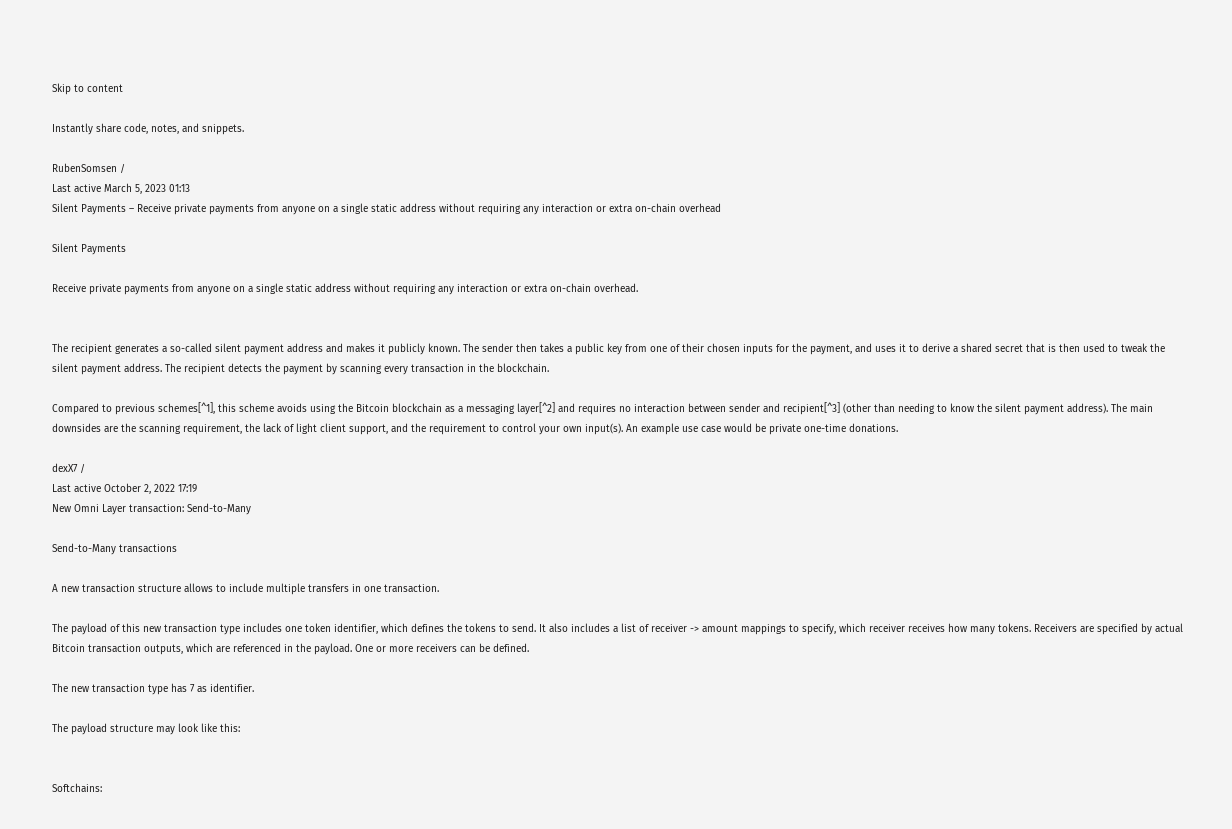Skip to content

Instantly share code, notes, and snippets.

RubenSomsen /
Last active March 5, 2023 01:13
Silent Payments – Receive private payments from anyone on a single static address without requiring any interaction or extra on-chain overhead

Silent Payments

Receive private payments from anyone on a single static address without requiring any interaction or extra on-chain overhead.


The recipient generates a so-called silent payment address and makes it publicly known. The sender then takes a public key from one of their chosen inputs for the payment, and uses it to derive a shared secret that is then used to tweak the silent payment address. The recipient detects the payment by scanning every transaction in the blockchain.

Compared to previous schemes[^1], this scheme avoids using the Bitcoin blockchain as a messaging layer[^2] and requires no interaction between sender and recipient[^3] (other than needing to know the silent payment address). The main downsides are the scanning requirement, the lack of light client support, and the requirement to control your own input(s). An example use case would be private one-time donations.

dexX7 /
Last active October 2, 2022 17:19
New Omni Layer transaction: Send-to-Many

Send-to-Many transactions

A new transaction structure allows to include multiple transfers in one transaction.

The payload of this new transaction type includes one token identifier, which defines the tokens to send. It also includes a list of receiver -> amount mappings to specify, which receiver receives how many tokens. Receivers are specified by actual Bitcoin transaction outputs, which are referenced in the payload. One or more receivers can be defined.

The new transaction type has 7 as identifier.

The payload structure may look like this:


Softchains: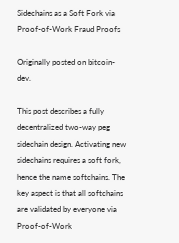Sidechains as a Soft Fork via Proof-of-Work Fraud Proofs

Originally posted on bitcoin-dev.

This post describes a fully decentralized two-way peg sidechain design. Activating new sidechains requires a soft fork, hence the name softchains. The key aspect is that all softchains are validated by everyone via Proof-of-Work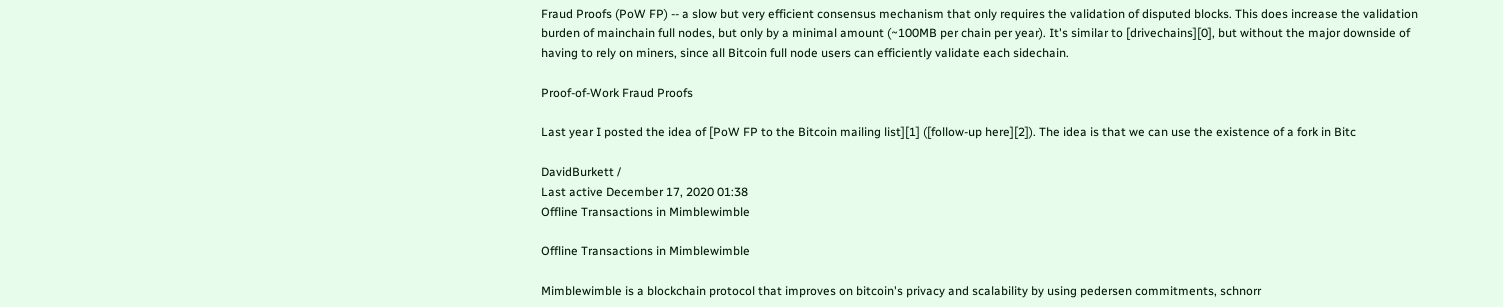Fraud Proofs (PoW FP) -- a slow but very efficient consensus mechanism that only requires the validation of disputed blocks. This does increase the validation burden of mainchain full nodes, but only by a minimal amount (~100MB per chain per year). It's similar to [drivechains][0], but without the major downside of having to rely on miners, since all Bitcoin full node users can efficiently validate each sidechain.

Proof-of-Work Fraud Proofs

Last year I posted the idea of [PoW FP to the Bitcoin mailing list][1] ([follow-up here][2]). The idea is that we can use the existence of a fork in Bitc

DavidBurkett /
Last active December 17, 2020 01:38
Offline Transactions in Mimblewimble

Offline Transactions in Mimblewimble

Mimblewimble is a blockchain protocol that improves on bitcoin's privacy and scalability by using pedersen commitments, schnorr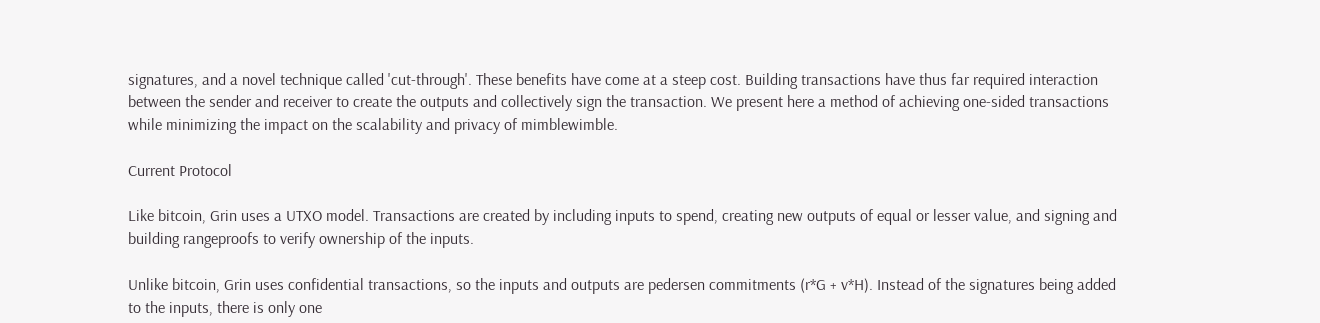signatures, and a novel technique called 'cut-through'. These benefits have come at a steep cost. Building transactions have thus far required interaction between the sender and receiver to create the outputs and collectively sign the transaction. We present here a method of achieving one-sided transactions while minimizing the impact on the scalability and privacy of mimblewimble.

Current Protocol

Like bitcoin, Grin uses a UTXO model. Transactions are created by including inputs to spend, creating new outputs of equal or lesser value, and signing and building rangeproofs to verify ownership of the inputs.

Unlike bitcoin, Grin uses confidential transactions, so the inputs and outputs are pedersen commitments (r*G + v*H). Instead of the signatures being added to the inputs, there is only one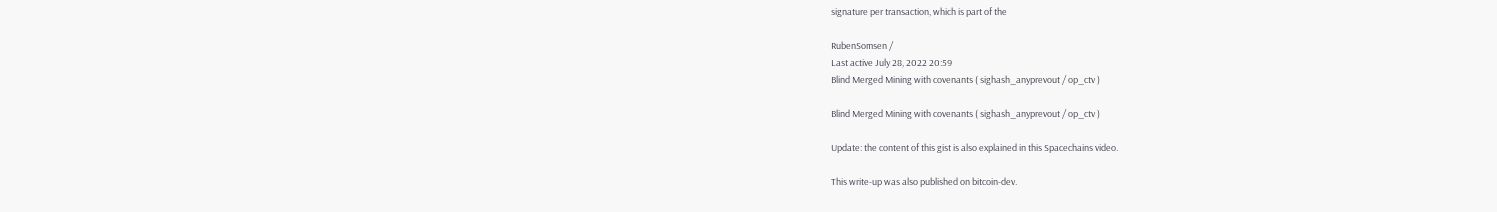signature per transaction, which is part of the

RubenSomsen /
Last active July 28, 2022 20:59
Blind Merged Mining with covenants ( sighash_anyprevout / op_ctv )

Blind Merged Mining with covenants ( sighash_anyprevout / op_ctv )

Update: the content of this gist is also explained in this Spacechains video.

This write-up was also published on bitcoin-dev.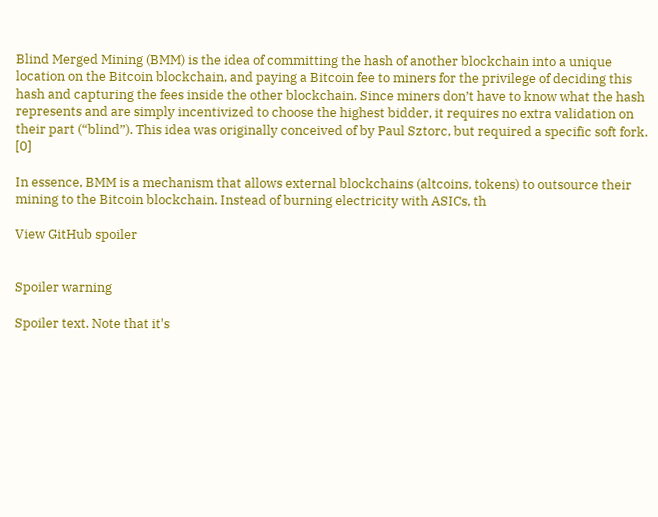Blind Merged Mining (BMM) is the idea of committing the hash of another blockchain into a unique location on the Bitcoin blockchain, and paying a Bitcoin fee to miners for the privilege of deciding this hash and capturing the fees inside the other blockchain. Since miners don’t have to know what the hash represents and are simply incentivized to choose the highest bidder, it requires no extra validation on their part (“blind”). This idea was originally conceived of by Paul Sztorc, but required a specific soft fork. [0]

In essence, BMM is a mechanism that allows external blockchains (altcoins, tokens) to outsource their mining to the Bitcoin blockchain. Instead of burning electricity with ASICs, th

View GitHub spoiler


Spoiler warning

Spoiler text. Note that it's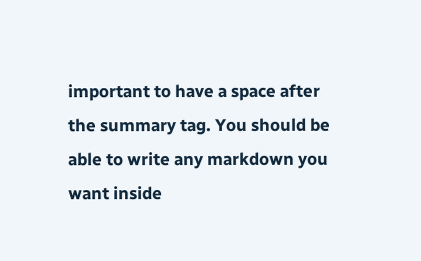important to have a space after the summary tag. You should be able to write any markdown you want inside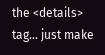the <details> tag... just make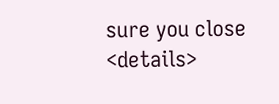sure you close <details>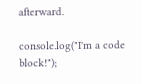afterward.

console.log("I'm a code block!");